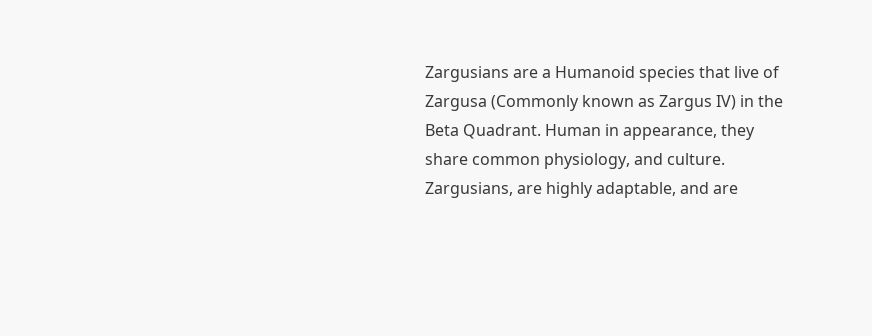Zargusians are a Humanoid species that live of Zargusa (Commonly known as Zargus IV) in the Beta Quadrant. Human in appearance, they share common physiology, and culture. Zargusians, are highly adaptable, and are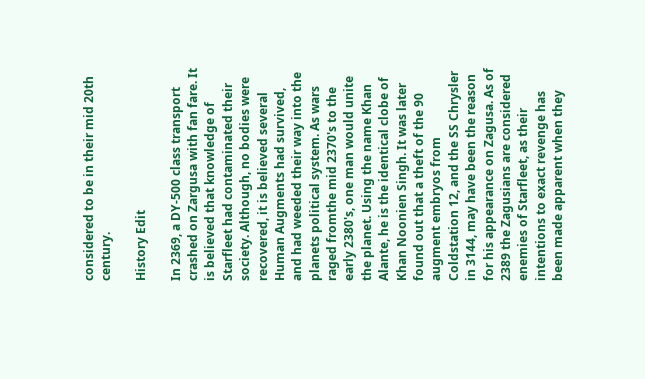considered to be in their mid 20th century.

History Edit

In 2369, a DY-500 class transport crashed on Zargusa with fan fare. It is believed that knowledge of Starfleet had contaminated their society. Although, no bodies were recovered, it is believed several Human Augments had survived, and had weeded their way into the planets political system. As wars raged fromthe mid 2370's to the early 2380's, one man would unite the planet. Using the name Khan Alante, he is the identical clobe of Khan Noonien Singh. It was later found out that a theft of the 90 augment embryos from Coldstation 12, and the SS Chrysler in 3144, may have been the reason for his appearance on Zagusa. As of 2389 the Zagusians are considered enemies of Starfleet, as their intentions to exact revenge has been made apparent when they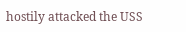hostily attacked the USS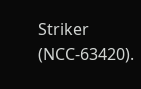Striker (NCC-63420).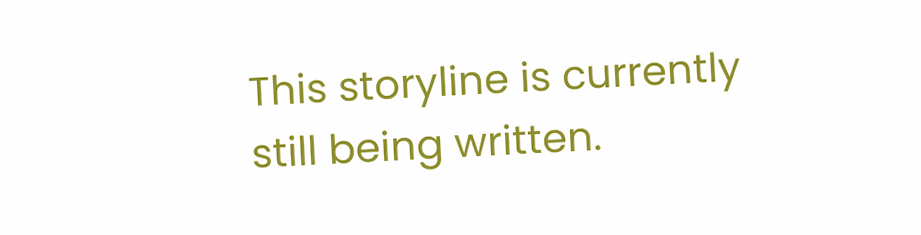This storyline is currently still being written.